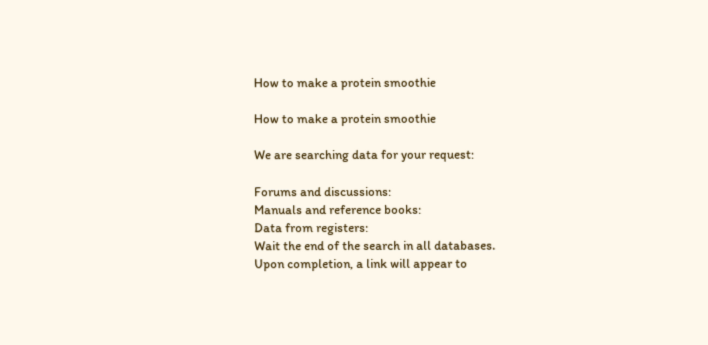How to make a protein smoothie

How to make a protein smoothie

We are searching data for your request:

Forums and discussions:
Manuals and reference books:
Data from registers:
Wait the end of the search in all databases.
Upon completion, a link will appear to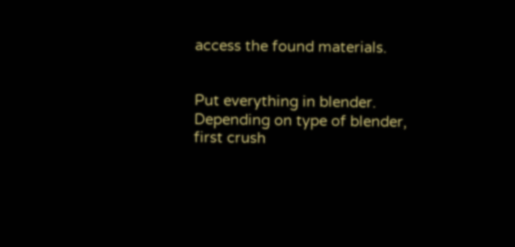access the found materials.


Put everything in blender. Depending on type of blender, first crush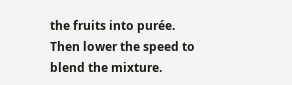the fruits into purée. Then lower the speed to blend the mixture.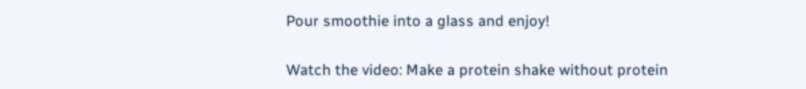Pour smoothie into a glass and enjoy!

Watch the video: Make a protein shake without protein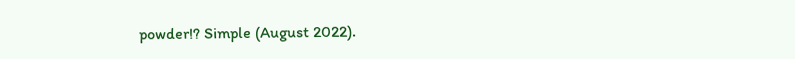powder!? Simple (August 2022).